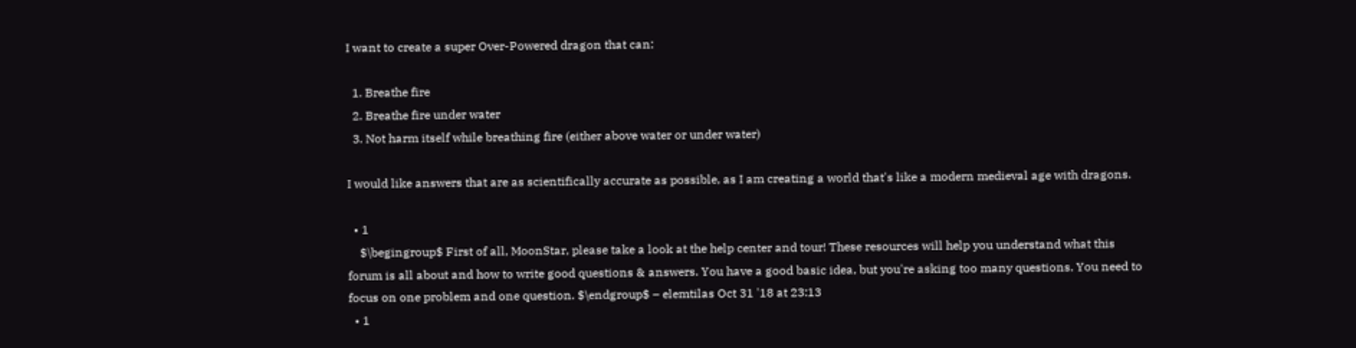I want to create a super Over-Powered dragon that can:

  1. Breathe fire
  2. Breathe fire under water
  3. Not harm itself while breathing fire (either above water or under water)

I would like answers that are as scientifically accurate as possible, as I am creating a world that's like a modern medieval age with dragons.

  • 1
    $\begingroup$ First of all, MoonStar, please take a look at the help center and tour! These resources will help you understand what this forum is all about and how to write good questions & answers. You have a good basic idea, but you're asking too many questions. You need to focus on one problem and one question. $\endgroup$ – elemtilas Oct 31 '18 at 23:13
  • 1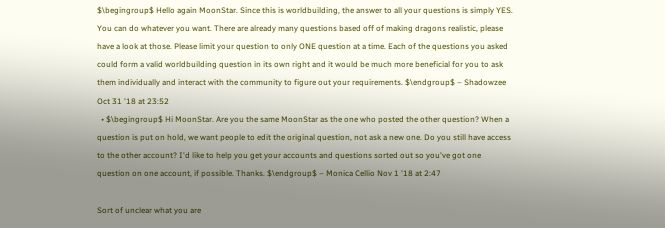$\begingroup$ Hello again MoonStar. Since this is worldbuilding, the answer to all your questions is simply YES. You can do whatever you want. There are already many questions based off of making dragons realistic, please have a look at those. Please limit your question to only ONE question at a time. Each of the questions you asked could form a valid worldbuilding question in its own right and it would be much more beneficial for you to ask them individually and interact with the community to figure out your requirements. $\endgroup$ – Shadowzee Oct 31 '18 at 23:52
  • $\begingroup$ Hi MoonStar. Are you the same MoonStar as the one who posted the other question? When a question is put on hold, we want people to edit the original question, not ask a new one. Do you still have access to the other account? I'd like to help you get your accounts and questions sorted out so you've got one question on one account, if possible. Thanks. $\endgroup$ – Monica Cellio Nov 1 '18 at 2:47

Sort of unclear what you are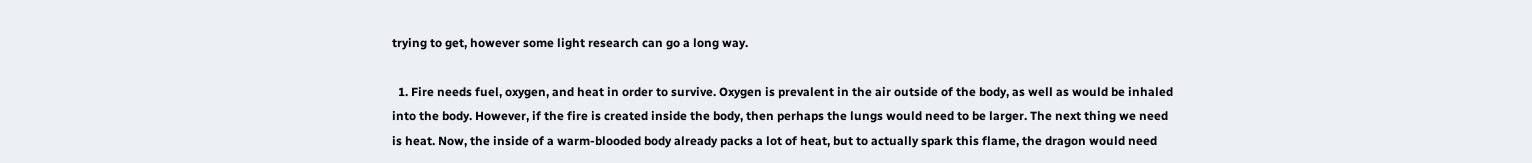trying to get, however some light research can go a long way.

  1. Fire needs fuel, oxygen, and heat in order to survive. Oxygen is prevalent in the air outside of the body, as well as would be inhaled into the body. However, if the fire is created inside the body, then perhaps the lungs would need to be larger. The next thing we need is heat. Now, the inside of a warm-blooded body already packs a lot of heat, but to actually spark this flame, the dragon would need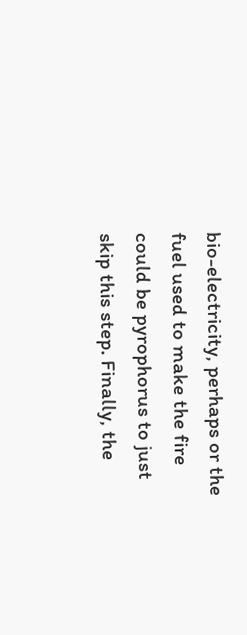bio-electricity, perhaps or the fuel used to make the fire could be pyrophorus to just skip this step. Finally, the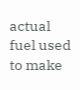actual fuel used to make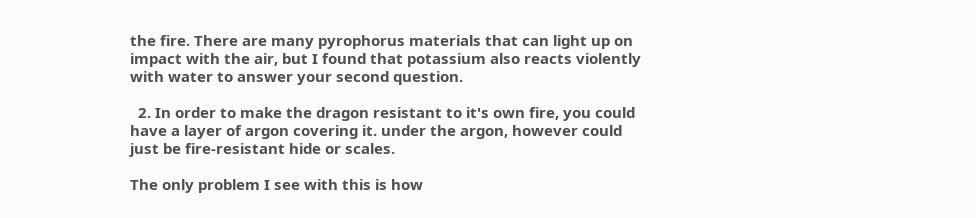the fire. There are many pyrophorus materials that can light up on impact with the air, but I found that potassium also reacts violently with water to answer your second question.

  2. In order to make the dragon resistant to it's own fire, you could have a layer of argon covering it. under the argon, however could just be fire-resistant hide or scales.

The only problem I see with this is how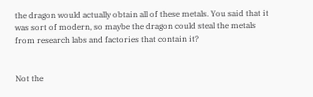the dragon would actually obtain all of these metals. You said that it was sort of modern, so maybe the dragon could steal the metals from research labs and factories that contain it?


Not the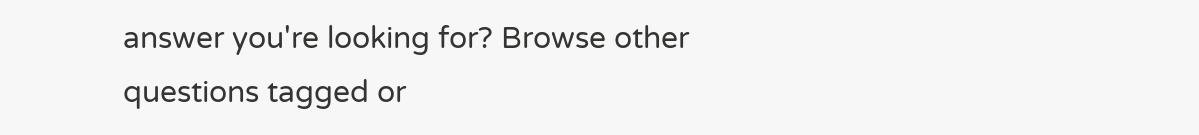answer you're looking for? Browse other questions tagged or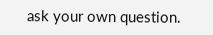ask your own question.